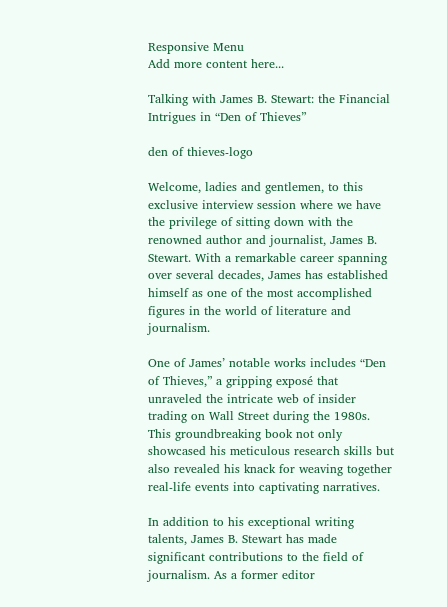Responsive Menu
Add more content here...

Talking with James B. Stewart: the Financial Intrigues in “Den of Thieves”

den of thieves-logo

Welcome, ladies and gentlemen, to this exclusive interview session where we have the privilege of sitting down with the renowned author and journalist, James B. Stewart. With a remarkable career spanning over several decades, James has established himself as one of the most accomplished figures in the world of literature and journalism.

One of James’ notable works includes “Den of Thieves,” a gripping exposé that unraveled the intricate web of insider trading on Wall Street during the 1980s. This groundbreaking book not only showcased his meticulous research skills but also revealed his knack for weaving together real-life events into captivating narratives.

In addition to his exceptional writing talents, James B. Stewart has made significant contributions to the field of journalism. As a former editor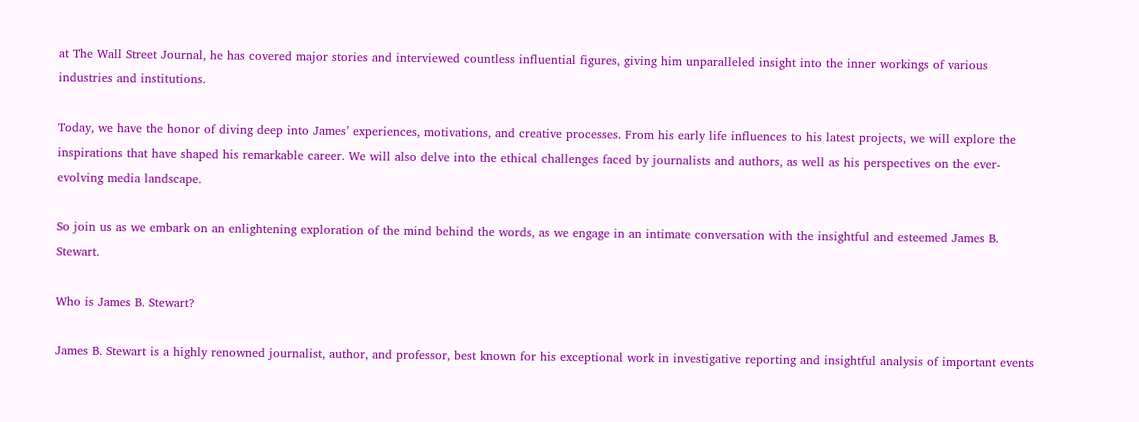at The Wall Street Journal, he has covered major stories and interviewed countless influential figures, giving him unparalleled insight into the inner workings of various industries and institutions.

Today, we have the honor of diving deep into James’ experiences, motivations, and creative processes. From his early life influences to his latest projects, we will explore the inspirations that have shaped his remarkable career. We will also delve into the ethical challenges faced by journalists and authors, as well as his perspectives on the ever-evolving media landscape.

So join us as we embark on an enlightening exploration of the mind behind the words, as we engage in an intimate conversation with the insightful and esteemed James B. Stewart.

Who is James B. Stewart?

James B. Stewart is a highly renowned journalist, author, and professor, best known for his exceptional work in investigative reporting and insightful analysis of important events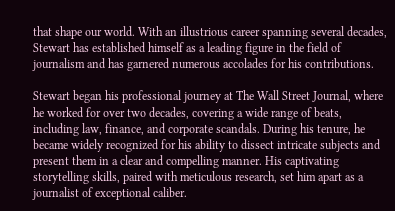that shape our world. With an illustrious career spanning several decades, Stewart has established himself as a leading figure in the field of journalism and has garnered numerous accolades for his contributions.

Stewart began his professional journey at The Wall Street Journal, where he worked for over two decades, covering a wide range of beats, including law, finance, and corporate scandals. During his tenure, he became widely recognized for his ability to dissect intricate subjects and present them in a clear and compelling manner. His captivating storytelling skills, paired with meticulous research, set him apart as a journalist of exceptional caliber.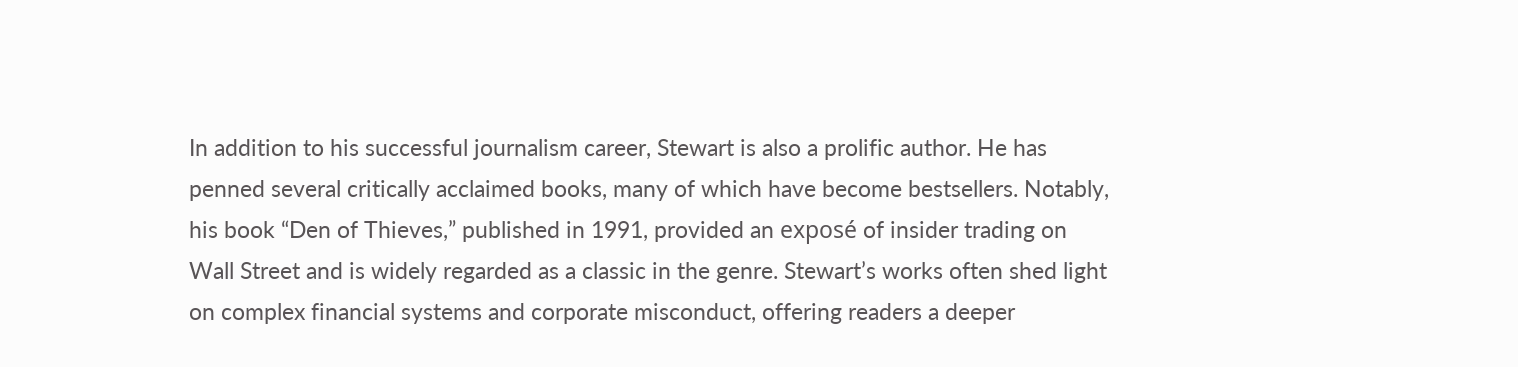In addition to his successful journalism career, Stewart is also a prolific author. He has penned several critically acclaimed books, many of which have become bestsellers. Notably, his book “Den of Thieves,” published in 1991, provided an exposé of insider trading on Wall Street and is widely regarded as a classic in the genre. Stewart’s works often shed light on complex financial systems and corporate misconduct, offering readers a deeper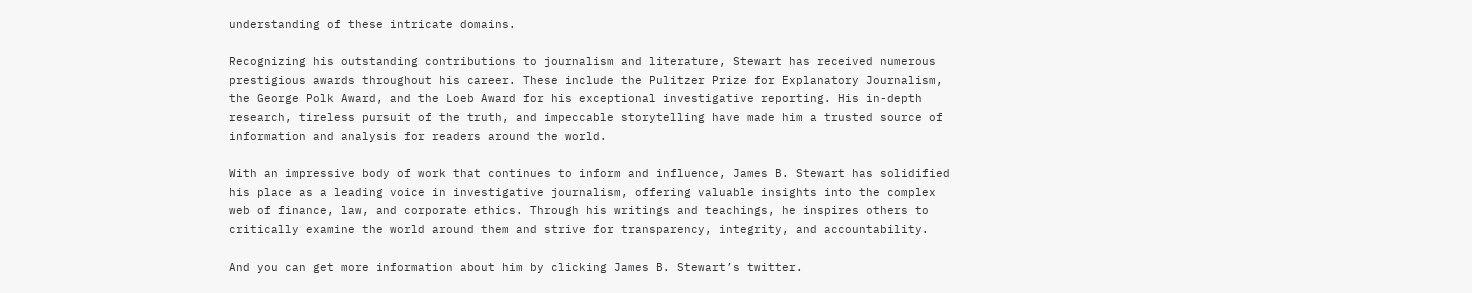understanding of these intricate domains.

Recognizing his outstanding contributions to journalism and literature, Stewart has received numerous prestigious awards throughout his career. These include the Pulitzer Prize for Explanatory Journalism, the George Polk Award, and the Loeb Award for his exceptional investigative reporting. His in-depth research, tireless pursuit of the truth, and impeccable storytelling have made him a trusted source of information and analysis for readers around the world.

With an impressive body of work that continues to inform and influence, James B. Stewart has solidified his place as a leading voice in investigative journalism, offering valuable insights into the complex web of finance, law, and corporate ethics. Through his writings and teachings, he inspires others to critically examine the world around them and strive for transparency, integrity, and accountability.

And you can get more information about him by clicking James B. Stewart’s twitter.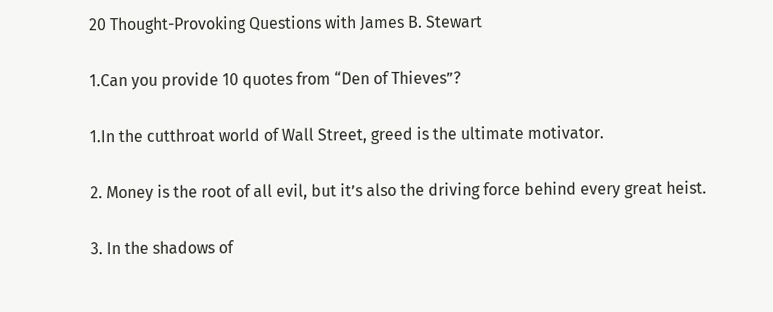20 Thought-Provoking Questions with James B. Stewart

1.Can you provide 10 quotes from “Den of Thieves”?

1.In the cutthroat world of Wall Street, greed is the ultimate motivator.

2. Money is the root of all evil, but it’s also the driving force behind every great heist.

3. In the shadows of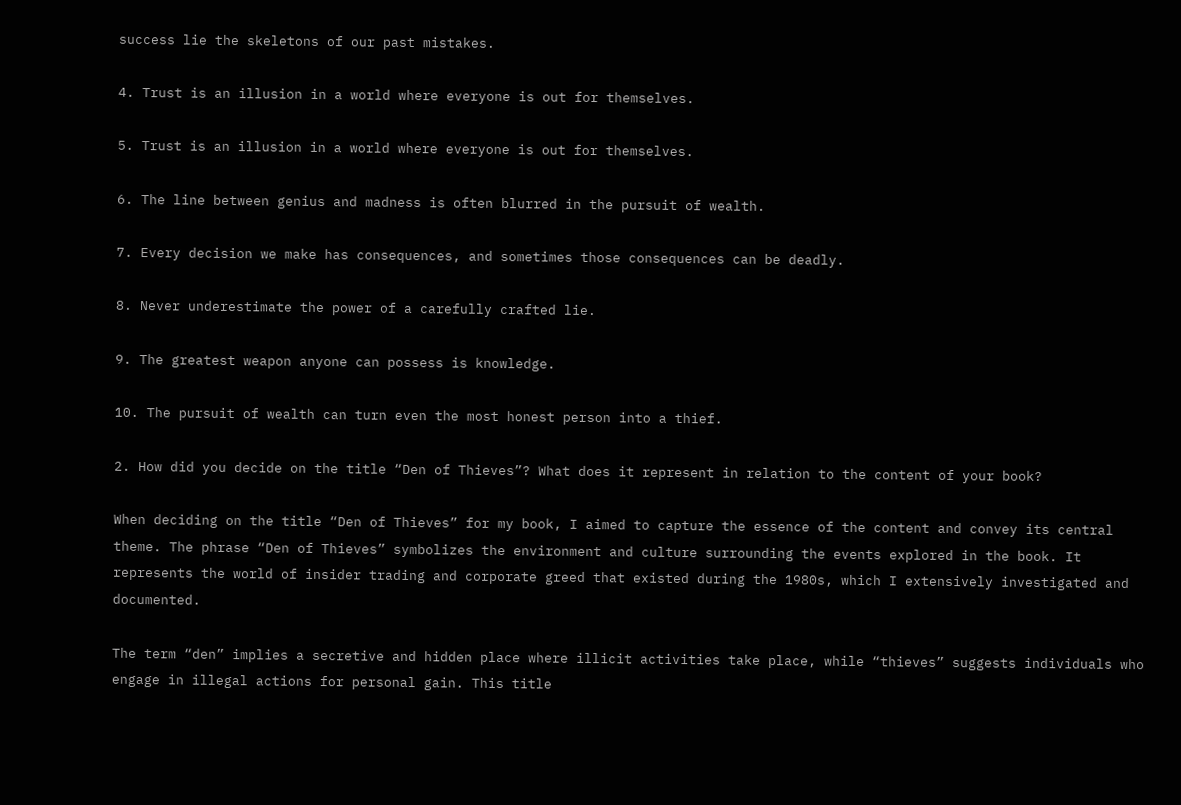success lie the skeletons of our past mistakes.

4. Trust is an illusion in a world where everyone is out for themselves.

5. Trust is an illusion in a world where everyone is out for themselves.

6. The line between genius and madness is often blurred in the pursuit of wealth.

7. Every decision we make has consequences, and sometimes those consequences can be deadly.

8. Never underestimate the power of a carefully crafted lie.

9. The greatest weapon anyone can possess is knowledge.

10. The pursuit of wealth can turn even the most honest person into a thief.

2. How did you decide on the title “Den of Thieves”? What does it represent in relation to the content of your book?

When deciding on the title “Den of Thieves” for my book, I aimed to capture the essence of the content and convey its central theme. The phrase “Den of Thieves” symbolizes the environment and culture surrounding the events explored in the book. It represents the world of insider trading and corporate greed that existed during the 1980s, which I extensively investigated and documented.

The term “den” implies a secretive and hidden place where illicit activities take place, while “thieves” suggests individuals who engage in illegal actions for personal gain. This title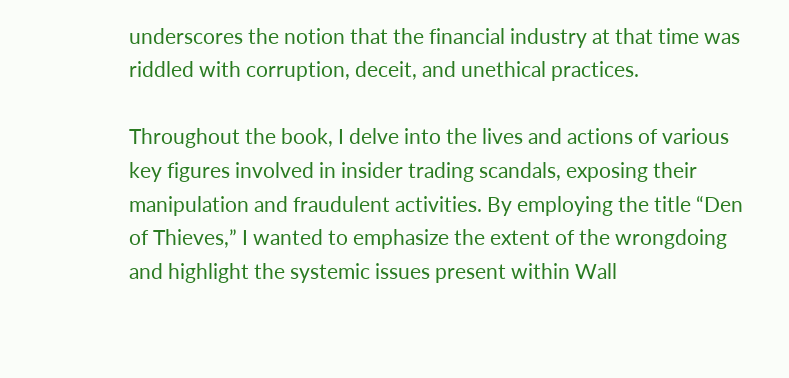underscores the notion that the financial industry at that time was riddled with corruption, deceit, and unethical practices.

Throughout the book, I delve into the lives and actions of various key figures involved in insider trading scandals, exposing their manipulation and fraudulent activities. By employing the title “Den of Thieves,” I wanted to emphasize the extent of the wrongdoing and highlight the systemic issues present within Wall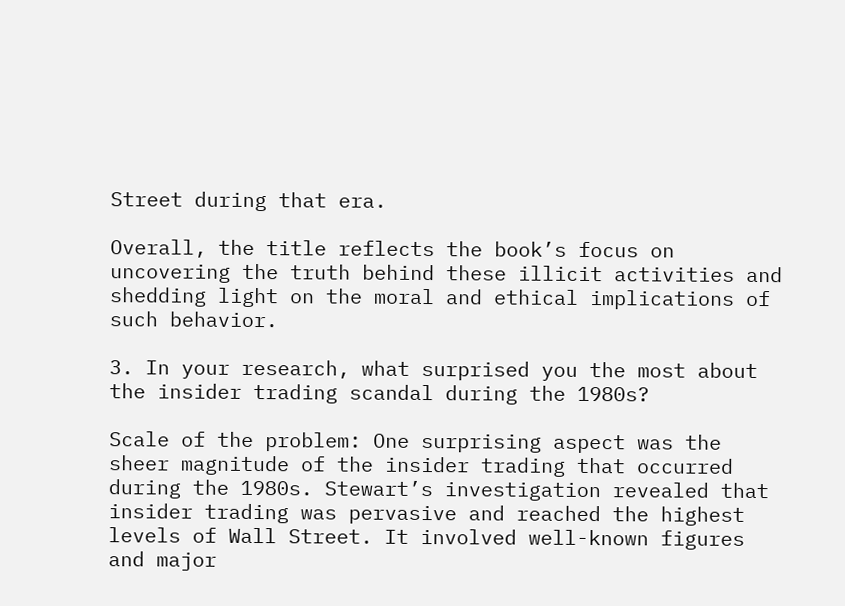Street during that era.

Overall, the title reflects the book’s focus on uncovering the truth behind these illicit activities and shedding light on the moral and ethical implications of such behavior.

3. In your research, what surprised you the most about the insider trading scandal during the 1980s?

Scale of the problem: One surprising aspect was the sheer magnitude of the insider trading that occurred during the 1980s. Stewart’s investigation revealed that insider trading was pervasive and reached the highest levels of Wall Street. It involved well-known figures and major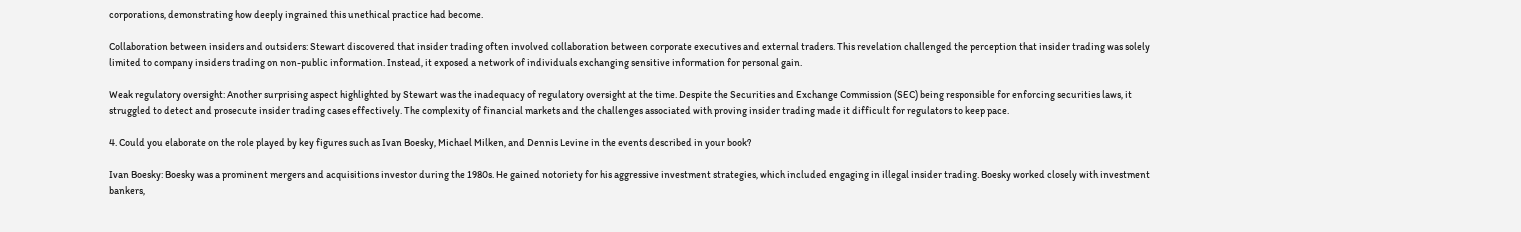corporations, demonstrating how deeply ingrained this unethical practice had become.

Collaboration between insiders and outsiders: Stewart discovered that insider trading often involved collaboration between corporate executives and external traders. This revelation challenged the perception that insider trading was solely limited to company insiders trading on non-public information. Instead, it exposed a network of individuals exchanging sensitive information for personal gain.

Weak regulatory oversight: Another surprising aspect highlighted by Stewart was the inadequacy of regulatory oversight at the time. Despite the Securities and Exchange Commission (SEC) being responsible for enforcing securities laws, it struggled to detect and prosecute insider trading cases effectively. The complexity of financial markets and the challenges associated with proving insider trading made it difficult for regulators to keep pace.

4. Could you elaborate on the role played by key figures such as Ivan Boesky, Michael Milken, and Dennis Levine in the events described in your book?

Ivan Boesky: Boesky was a prominent mergers and acquisitions investor during the 1980s. He gained notoriety for his aggressive investment strategies, which included engaging in illegal insider trading. Boesky worked closely with investment bankers,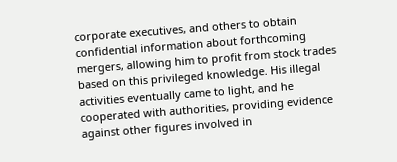corporate executives, and others to obtain confidential information about forthcoming mergers, allowing him to profit from stock trades based on this privileged knowledge. His illegal activities eventually came to light, and he cooperated with authorities, providing evidence against other figures involved in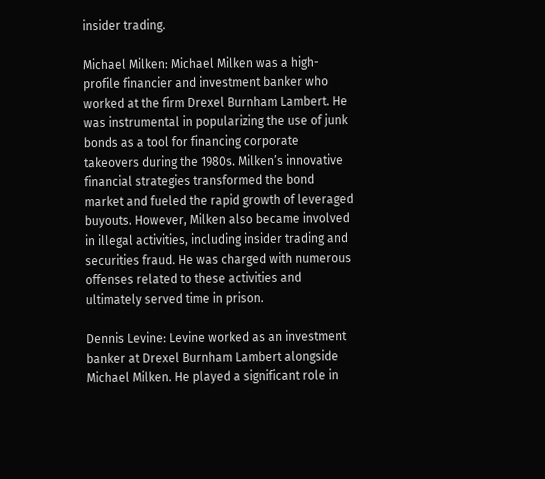insider trading.

Michael Milken: Michael Milken was a high-profile financier and investment banker who worked at the firm Drexel Burnham Lambert. He was instrumental in popularizing the use of junk bonds as a tool for financing corporate takeovers during the 1980s. Milken’s innovative financial strategies transformed the bond market and fueled the rapid growth of leveraged buyouts. However, Milken also became involved in illegal activities, including insider trading and securities fraud. He was charged with numerous offenses related to these activities and ultimately served time in prison.

Dennis Levine: Levine worked as an investment banker at Drexel Burnham Lambert alongside Michael Milken. He played a significant role in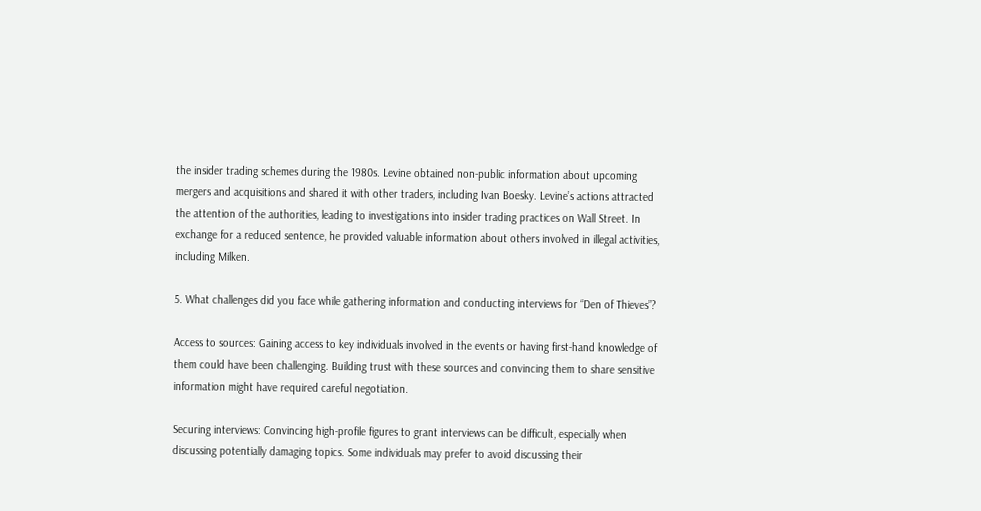the insider trading schemes during the 1980s. Levine obtained non-public information about upcoming mergers and acquisitions and shared it with other traders, including Ivan Boesky. Levine’s actions attracted the attention of the authorities, leading to investigations into insider trading practices on Wall Street. In exchange for a reduced sentence, he provided valuable information about others involved in illegal activities, including Milken.

5. What challenges did you face while gathering information and conducting interviews for “Den of Thieves”?

Access to sources: Gaining access to key individuals involved in the events or having first-hand knowledge of them could have been challenging. Building trust with these sources and convincing them to share sensitive information might have required careful negotiation.

Securing interviews: Convincing high-profile figures to grant interviews can be difficult, especially when discussing potentially damaging topics. Some individuals may prefer to avoid discussing their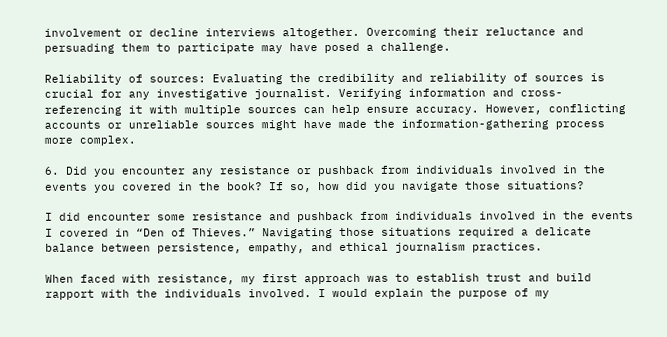involvement or decline interviews altogether. Overcoming their reluctance and persuading them to participate may have posed a challenge.

Reliability of sources: Evaluating the credibility and reliability of sources is crucial for any investigative journalist. Verifying information and cross-referencing it with multiple sources can help ensure accuracy. However, conflicting accounts or unreliable sources might have made the information-gathering process more complex.

6. Did you encounter any resistance or pushback from individuals involved in the events you covered in the book? If so, how did you navigate those situations?

I did encounter some resistance and pushback from individuals involved in the events I covered in “Den of Thieves.” Navigating those situations required a delicate balance between persistence, empathy, and ethical journalism practices.

When faced with resistance, my first approach was to establish trust and build rapport with the individuals involved. I would explain the purpose of my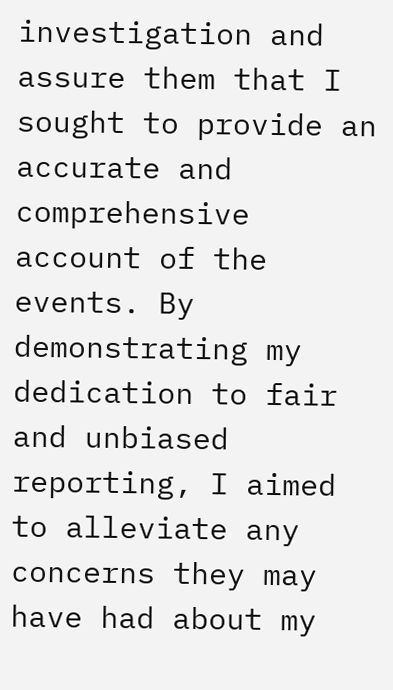investigation and assure them that I sought to provide an accurate and comprehensive account of the events. By demonstrating my dedication to fair and unbiased reporting, I aimed to alleviate any concerns they may have had about my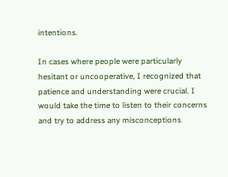intentions.

In cases where people were particularly hesitant or uncooperative, I recognized that patience and understanding were crucial. I would take the time to listen to their concerns and try to address any misconceptions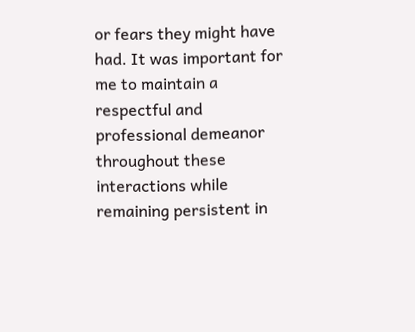or fears they might have had. It was important for me to maintain a respectful and professional demeanor throughout these interactions while remaining persistent in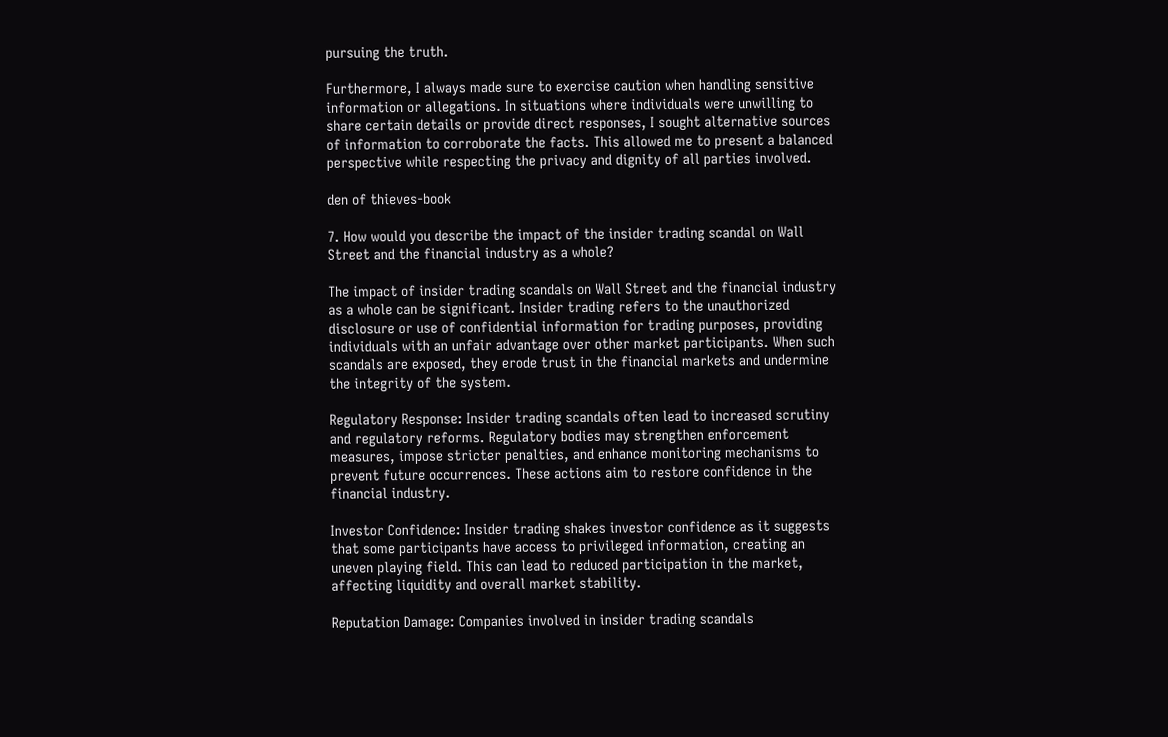pursuing the truth.

Furthermore, I always made sure to exercise caution when handling sensitive information or allegations. In situations where individuals were unwilling to share certain details or provide direct responses, I sought alternative sources of information to corroborate the facts. This allowed me to present a balanced perspective while respecting the privacy and dignity of all parties involved.

den of thieves-book

7. How would you describe the impact of the insider trading scandal on Wall Street and the financial industry as a whole?

The impact of insider trading scandals on Wall Street and the financial industry as a whole can be significant. Insider trading refers to the unauthorized disclosure or use of confidential information for trading purposes, providing individuals with an unfair advantage over other market participants. When such scandals are exposed, they erode trust in the financial markets and undermine the integrity of the system.

Regulatory Response: Insider trading scandals often lead to increased scrutiny and regulatory reforms. Regulatory bodies may strengthen enforcement measures, impose stricter penalties, and enhance monitoring mechanisms to prevent future occurrences. These actions aim to restore confidence in the financial industry.

Investor Confidence: Insider trading shakes investor confidence as it suggests that some participants have access to privileged information, creating an uneven playing field. This can lead to reduced participation in the market, affecting liquidity and overall market stability.

Reputation Damage: Companies involved in insider trading scandals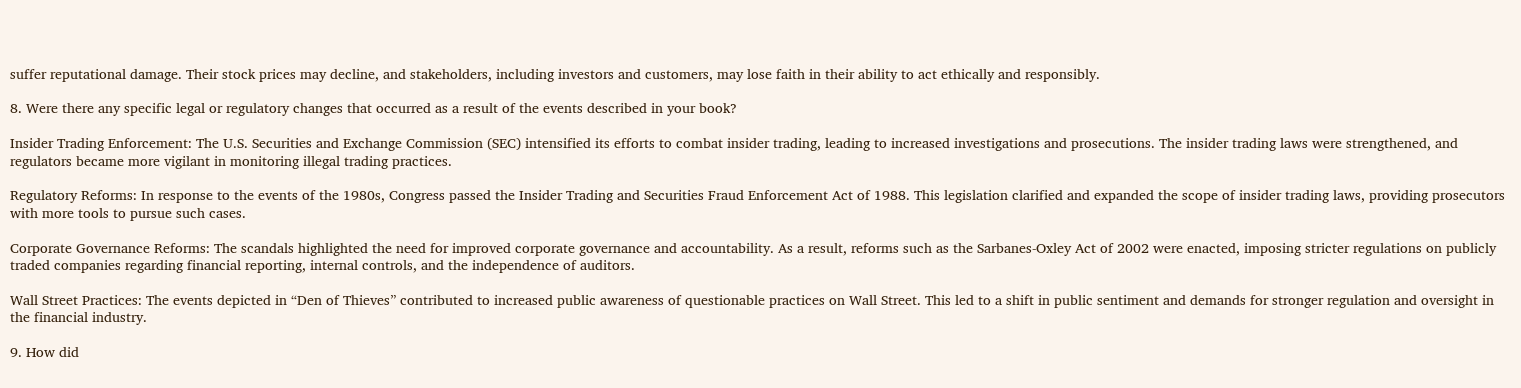suffer reputational damage. Their stock prices may decline, and stakeholders, including investors and customers, may lose faith in their ability to act ethically and responsibly.

8. Were there any specific legal or regulatory changes that occurred as a result of the events described in your book?

Insider Trading Enforcement: The U.S. Securities and Exchange Commission (SEC) intensified its efforts to combat insider trading, leading to increased investigations and prosecutions. The insider trading laws were strengthened, and regulators became more vigilant in monitoring illegal trading practices.

Regulatory Reforms: In response to the events of the 1980s, Congress passed the Insider Trading and Securities Fraud Enforcement Act of 1988. This legislation clarified and expanded the scope of insider trading laws, providing prosecutors with more tools to pursue such cases.

Corporate Governance Reforms: The scandals highlighted the need for improved corporate governance and accountability. As a result, reforms such as the Sarbanes-Oxley Act of 2002 were enacted, imposing stricter regulations on publicly traded companies regarding financial reporting, internal controls, and the independence of auditors.

Wall Street Practices: The events depicted in “Den of Thieves” contributed to increased public awareness of questionable practices on Wall Street. This led to a shift in public sentiment and demands for stronger regulation and oversight in the financial industry.

9. How did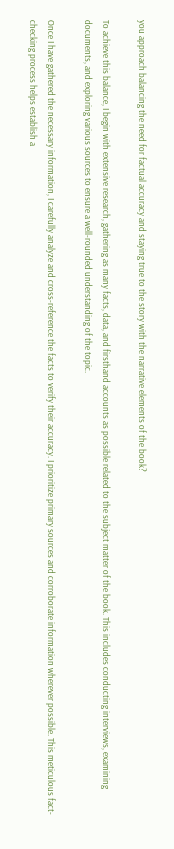you approach balancing the need for factual accuracy and staying true to the story with the narrative elements of the book?

To achieve this balance, I begin with extensive research, gathering as many facts, data, and firsthand accounts as possible related to the subject matter of the book. This includes conducting interviews, examining documents, and exploring various sources to ensure a well-rounded understanding of the topic.

Once I have gathered the necessary information, I carefully analyze and cross-reference the facts to verify their accuracy. I prioritize primary sources and corroborate information wherever possible. This meticulous fact-checking process helps establish a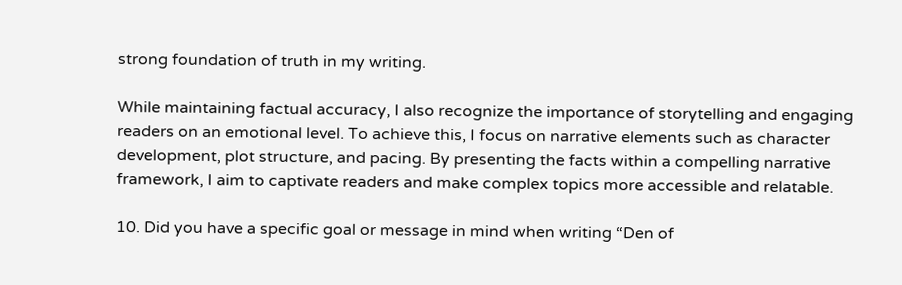strong foundation of truth in my writing.

While maintaining factual accuracy, I also recognize the importance of storytelling and engaging readers on an emotional level. To achieve this, I focus on narrative elements such as character development, plot structure, and pacing. By presenting the facts within a compelling narrative framework, I aim to captivate readers and make complex topics more accessible and relatable.

10. Did you have a specific goal or message in mind when writing “Den of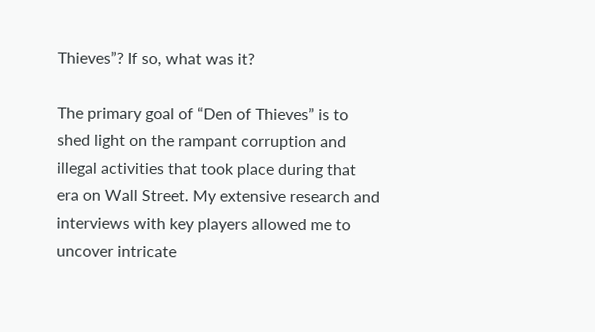Thieves”? If so, what was it?

The primary goal of “Den of Thieves” is to shed light on the rampant corruption and illegal activities that took place during that era on Wall Street. My extensive research and interviews with key players allowed me to uncover intricate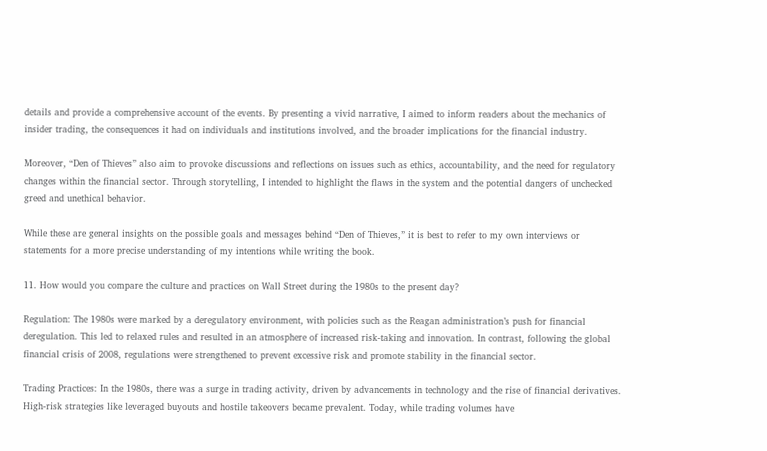details and provide a comprehensive account of the events. By presenting a vivid narrative, I aimed to inform readers about the mechanics of insider trading, the consequences it had on individuals and institutions involved, and the broader implications for the financial industry.

Moreover, “Den of Thieves” also aim to provoke discussions and reflections on issues such as ethics, accountability, and the need for regulatory changes within the financial sector. Through storytelling, I intended to highlight the flaws in the system and the potential dangers of unchecked greed and unethical behavior.

While these are general insights on the possible goals and messages behind “Den of Thieves,” it is best to refer to my own interviews or statements for a more precise understanding of my intentions while writing the book.

11. How would you compare the culture and practices on Wall Street during the 1980s to the present day?

Regulation: The 1980s were marked by a deregulatory environment, with policies such as the Reagan administration’s push for financial deregulation. This led to relaxed rules and resulted in an atmosphere of increased risk-taking and innovation. In contrast, following the global financial crisis of 2008, regulations were strengthened to prevent excessive risk and promote stability in the financial sector.

Trading Practices: In the 1980s, there was a surge in trading activity, driven by advancements in technology and the rise of financial derivatives. High-risk strategies like leveraged buyouts and hostile takeovers became prevalent. Today, while trading volumes have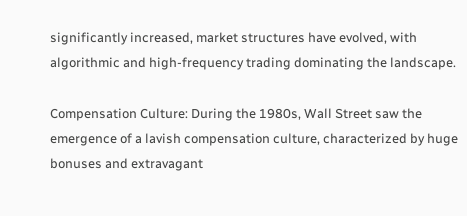significantly increased, market structures have evolved, with algorithmic and high-frequency trading dominating the landscape.

Compensation Culture: During the 1980s, Wall Street saw the emergence of a lavish compensation culture, characterized by huge bonuses and extravagant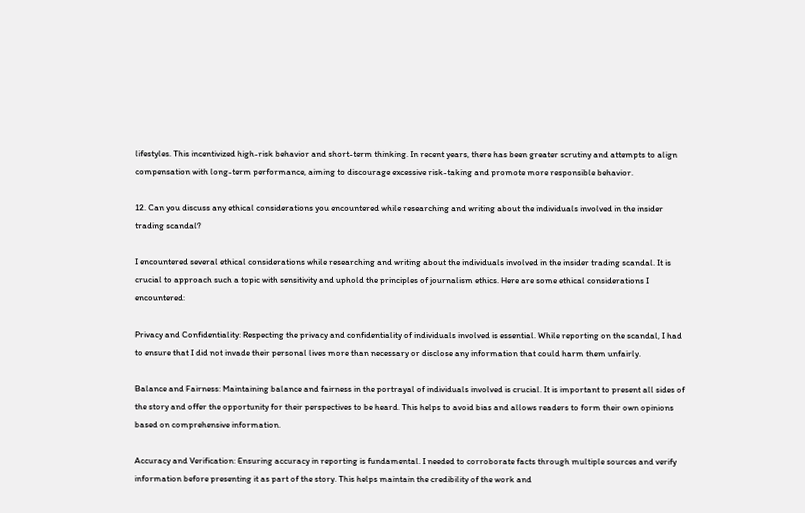lifestyles. This incentivized high-risk behavior and short-term thinking. In recent years, there has been greater scrutiny and attempts to align compensation with long-term performance, aiming to discourage excessive risk-taking and promote more responsible behavior.

12. Can you discuss any ethical considerations you encountered while researching and writing about the individuals involved in the insider trading scandal?

I encountered several ethical considerations while researching and writing about the individuals involved in the insider trading scandal. It is crucial to approach such a topic with sensitivity and uphold the principles of journalism ethics. Here are some ethical considerations I encountered:

Privacy and Confidentiality: Respecting the privacy and confidentiality of individuals involved is essential. While reporting on the scandal, I had to ensure that I did not invade their personal lives more than necessary or disclose any information that could harm them unfairly.

Balance and Fairness: Maintaining balance and fairness in the portrayal of individuals involved is crucial. It is important to present all sides of the story and offer the opportunity for their perspectives to be heard. This helps to avoid bias and allows readers to form their own opinions based on comprehensive information.

Accuracy and Verification: Ensuring accuracy in reporting is fundamental. I needed to corroborate facts through multiple sources and verify information before presenting it as part of the story. This helps maintain the credibility of the work and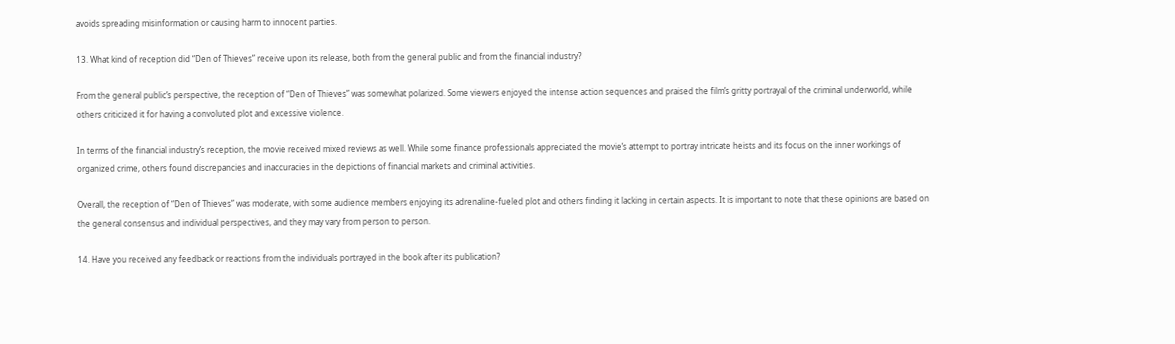avoids spreading misinformation or causing harm to innocent parties.

13. What kind of reception did “Den of Thieves” receive upon its release, both from the general public and from the financial industry?

From the general public’s perspective, the reception of “Den of Thieves” was somewhat polarized. Some viewers enjoyed the intense action sequences and praised the film’s gritty portrayal of the criminal underworld, while others criticized it for having a convoluted plot and excessive violence.

In terms of the financial industry’s reception, the movie received mixed reviews as well. While some finance professionals appreciated the movie’s attempt to portray intricate heists and its focus on the inner workings of organized crime, others found discrepancies and inaccuracies in the depictions of financial markets and criminal activities.

Overall, the reception of “Den of Thieves” was moderate, with some audience members enjoying its adrenaline-fueled plot and others finding it lacking in certain aspects. It is important to note that these opinions are based on the general consensus and individual perspectives, and they may vary from person to person.

14. Have you received any feedback or reactions from the individuals portrayed in the book after its publication?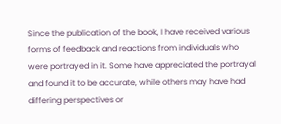Since the publication of the book, I have received various forms of feedback and reactions from individuals who were portrayed in it. Some have appreciated the portrayal and found it to be accurate, while others may have had differing perspectives or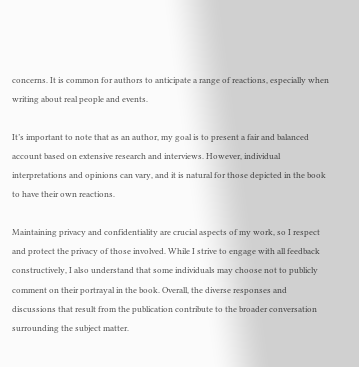concerns. It is common for authors to anticipate a range of reactions, especially when writing about real people and events.

It’s important to note that as an author, my goal is to present a fair and balanced account based on extensive research and interviews. However, individual interpretations and opinions can vary, and it is natural for those depicted in the book to have their own reactions.

Maintaining privacy and confidentiality are crucial aspects of my work, so I respect and protect the privacy of those involved. While I strive to engage with all feedback constructively, I also understand that some individuals may choose not to publicly comment on their portrayal in the book. Overall, the diverse responses and discussions that result from the publication contribute to the broader conversation surrounding the subject matter.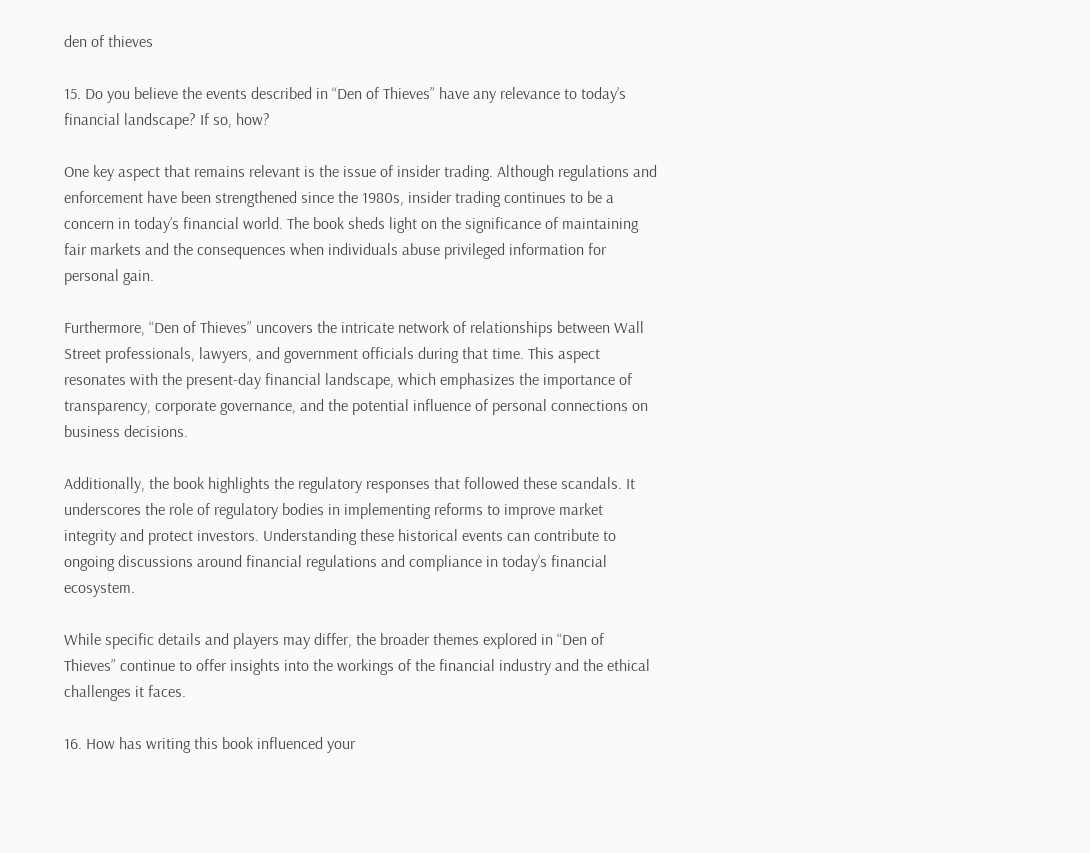den of thieves

15. Do you believe the events described in “Den of Thieves” have any relevance to today’s financial landscape? If so, how?

One key aspect that remains relevant is the issue of insider trading. Although regulations and enforcement have been strengthened since the 1980s, insider trading continues to be a concern in today’s financial world. The book sheds light on the significance of maintaining fair markets and the consequences when individuals abuse privileged information for personal gain.

Furthermore, “Den of Thieves” uncovers the intricate network of relationships between Wall Street professionals, lawyers, and government officials during that time. This aspect resonates with the present-day financial landscape, which emphasizes the importance of transparency, corporate governance, and the potential influence of personal connections on business decisions.

Additionally, the book highlights the regulatory responses that followed these scandals. It underscores the role of regulatory bodies in implementing reforms to improve market integrity and protect investors. Understanding these historical events can contribute to ongoing discussions around financial regulations and compliance in today’s financial ecosystem.

While specific details and players may differ, the broader themes explored in “Den of Thieves” continue to offer insights into the workings of the financial industry and the ethical challenges it faces.

16. How has writing this book influenced your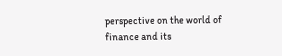perspective on the world of finance and its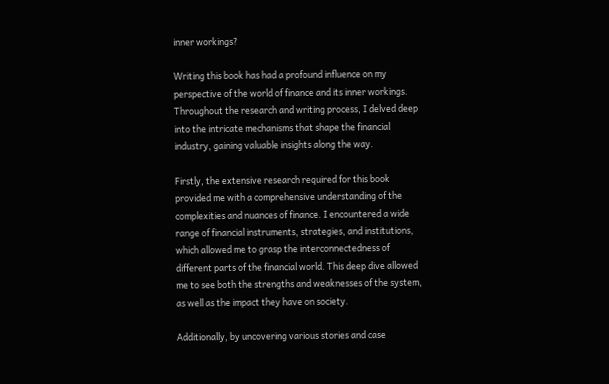inner workings?

Writing this book has had a profound influence on my perspective of the world of finance and its inner workings. Throughout the research and writing process, I delved deep into the intricate mechanisms that shape the financial industry, gaining valuable insights along the way.

Firstly, the extensive research required for this book provided me with a comprehensive understanding of the complexities and nuances of finance. I encountered a wide range of financial instruments, strategies, and institutions, which allowed me to grasp the interconnectedness of different parts of the financial world. This deep dive allowed me to see both the strengths and weaknesses of the system, as well as the impact they have on society.

Additionally, by uncovering various stories and case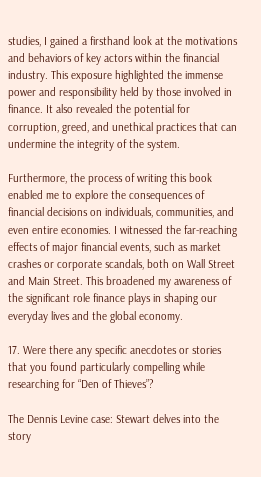studies, I gained a firsthand look at the motivations and behaviors of key actors within the financial industry. This exposure highlighted the immense power and responsibility held by those involved in finance. It also revealed the potential for corruption, greed, and unethical practices that can undermine the integrity of the system.

Furthermore, the process of writing this book enabled me to explore the consequences of financial decisions on individuals, communities, and even entire economies. I witnessed the far-reaching effects of major financial events, such as market crashes or corporate scandals, both on Wall Street and Main Street. This broadened my awareness of the significant role finance plays in shaping our everyday lives and the global economy.

17. Were there any specific anecdotes or stories that you found particularly compelling while researching for “Den of Thieves”?

The Dennis Levine case: Stewart delves into the story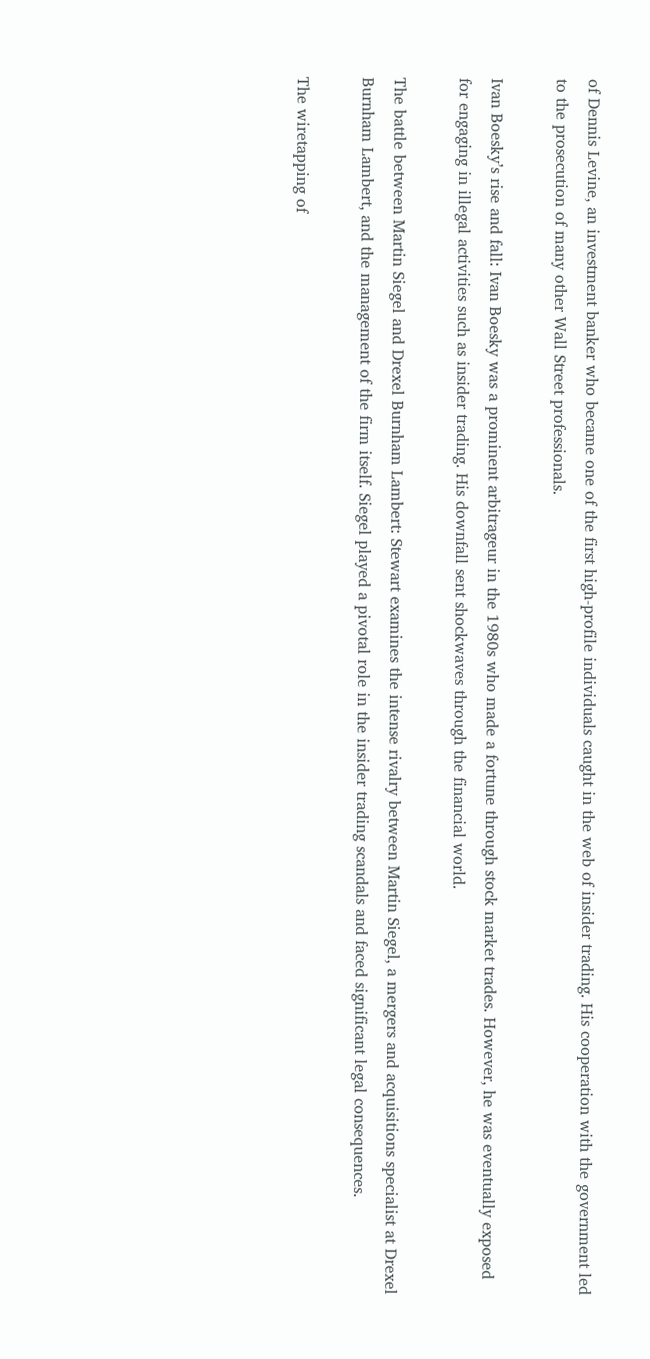of Dennis Levine, an investment banker who became one of the first high-profile individuals caught in the web of insider trading. His cooperation with the government led to the prosecution of many other Wall Street professionals.

Ivan Boesky’s rise and fall: Ivan Boesky was a prominent arbitrageur in the 1980s who made a fortune through stock market trades. However, he was eventually exposed for engaging in illegal activities such as insider trading. His downfall sent shockwaves through the financial world.

The battle between Martin Siegel and Drexel Burnham Lambert: Stewart examines the intense rivalry between Martin Siegel, a mergers and acquisitions specialist at Drexel Burnham Lambert, and the management of the firm itself. Siegel played a pivotal role in the insider trading scandals and faced significant legal consequences.

The wiretapping of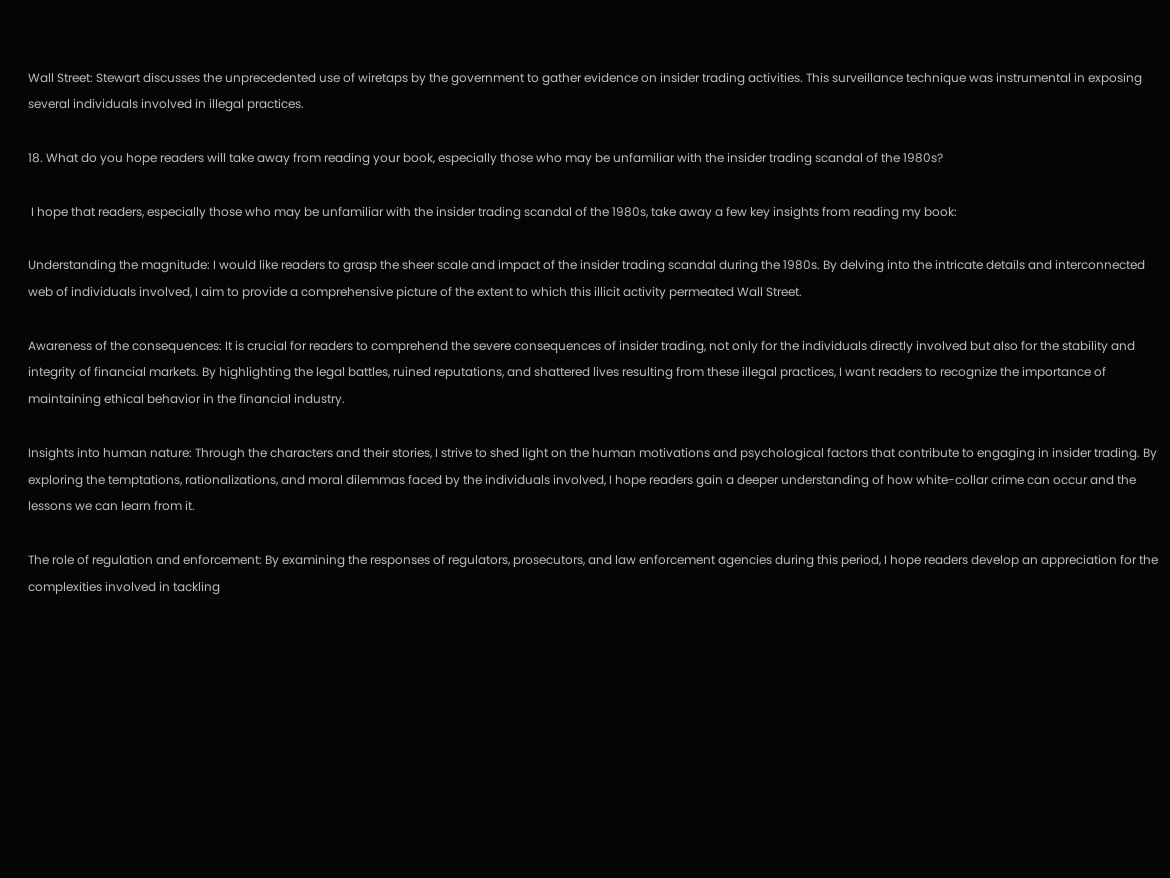Wall Street: Stewart discusses the unprecedented use of wiretaps by the government to gather evidence on insider trading activities. This surveillance technique was instrumental in exposing several individuals involved in illegal practices.

18. What do you hope readers will take away from reading your book, especially those who may be unfamiliar with the insider trading scandal of the 1980s?

 I hope that readers, especially those who may be unfamiliar with the insider trading scandal of the 1980s, take away a few key insights from reading my book:

Understanding the magnitude: I would like readers to grasp the sheer scale and impact of the insider trading scandal during the 1980s. By delving into the intricate details and interconnected web of individuals involved, I aim to provide a comprehensive picture of the extent to which this illicit activity permeated Wall Street.

Awareness of the consequences: It is crucial for readers to comprehend the severe consequences of insider trading, not only for the individuals directly involved but also for the stability and integrity of financial markets. By highlighting the legal battles, ruined reputations, and shattered lives resulting from these illegal practices, I want readers to recognize the importance of maintaining ethical behavior in the financial industry.

Insights into human nature: Through the characters and their stories, I strive to shed light on the human motivations and psychological factors that contribute to engaging in insider trading. By exploring the temptations, rationalizations, and moral dilemmas faced by the individuals involved, I hope readers gain a deeper understanding of how white-collar crime can occur and the lessons we can learn from it.

The role of regulation and enforcement: By examining the responses of regulators, prosecutors, and law enforcement agencies during this period, I hope readers develop an appreciation for the complexities involved in tackling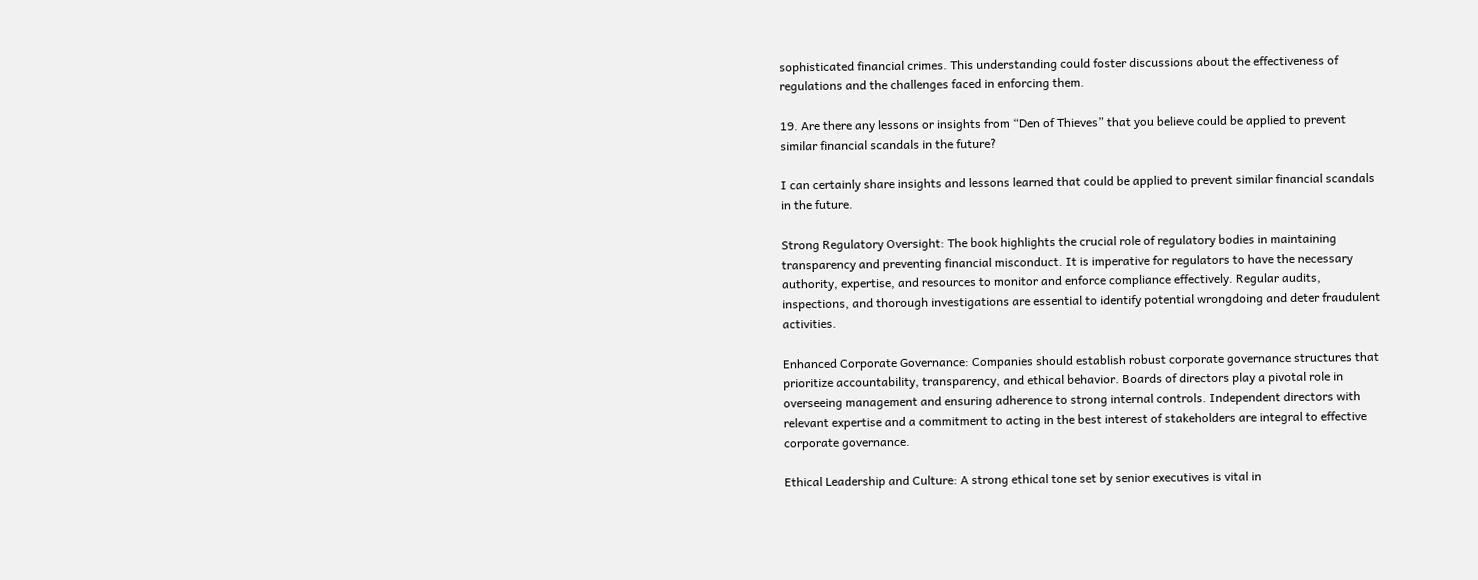sophisticated financial crimes. This understanding could foster discussions about the effectiveness of regulations and the challenges faced in enforcing them.

19. Are there any lessons or insights from “Den of Thieves” that you believe could be applied to prevent similar financial scandals in the future?

I can certainly share insights and lessons learned that could be applied to prevent similar financial scandals in the future.

Strong Regulatory Oversight: The book highlights the crucial role of regulatory bodies in maintaining transparency and preventing financial misconduct. It is imperative for regulators to have the necessary authority, expertise, and resources to monitor and enforce compliance effectively. Regular audits, inspections, and thorough investigations are essential to identify potential wrongdoing and deter fraudulent activities.

Enhanced Corporate Governance: Companies should establish robust corporate governance structures that prioritize accountability, transparency, and ethical behavior. Boards of directors play a pivotal role in overseeing management and ensuring adherence to strong internal controls. Independent directors with relevant expertise and a commitment to acting in the best interest of stakeholders are integral to effective corporate governance.

Ethical Leadership and Culture: A strong ethical tone set by senior executives is vital in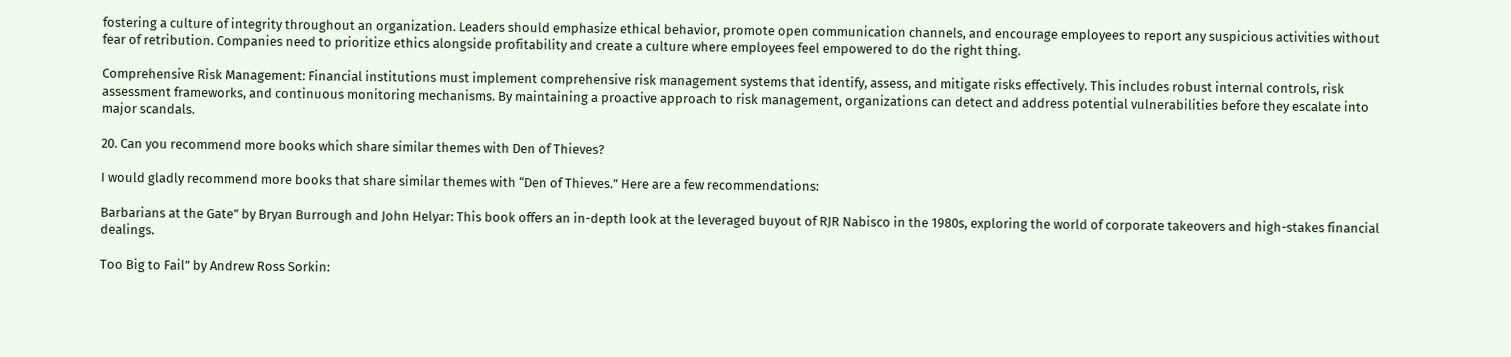fostering a culture of integrity throughout an organization. Leaders should emphasize ethical behavior, promote open communication channels, and encourage employees to report any suspicious activities without fear of retribution. Companies need to prioritize ethics alongside profitability and create a culture where employees feel empowered to do the right thing.

Comprehensive Risk Management: Financial institutions must implement comprehensive risk management systems that identify, assess, and mitigate risks effectively. This includes robust internal controls, risk assessment frameworks, and continuous monitoring mechanisms. By maintaining a proactive approach to risk management, organizations can detect and address potential vulnerabilities before they escalate into major scandals.

20. Can you recommend more books which share similar themes with Den of Thieves?

I would gladly recommend more books that share similar themes with “Den of Thieves.” Here are a few recommendations:

Barbarians at the Gate” by Bryan Burrough and John Helyar: This book offers an in-depth look at the leveraged buyout of RJR Nabisco in the 1980s, exploring the world of corporate takeovers and high-stakes financial dealings.

Too Big to Fail” by Andrew Ross Sorkin: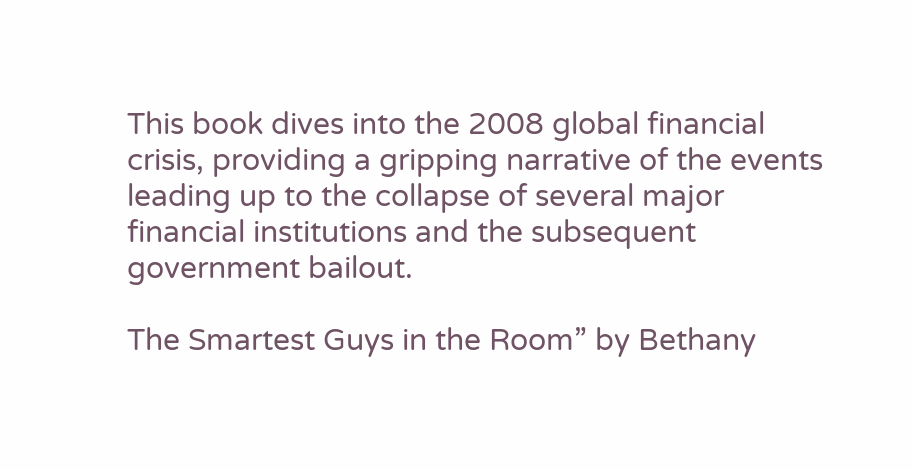This book dives into the 2008 global financial crisis, providing a gripping narrative of the events leading up to the collapse of several major financial institutions and the subsequent government bailout.

The Smartest Guys in the Room” by Bethany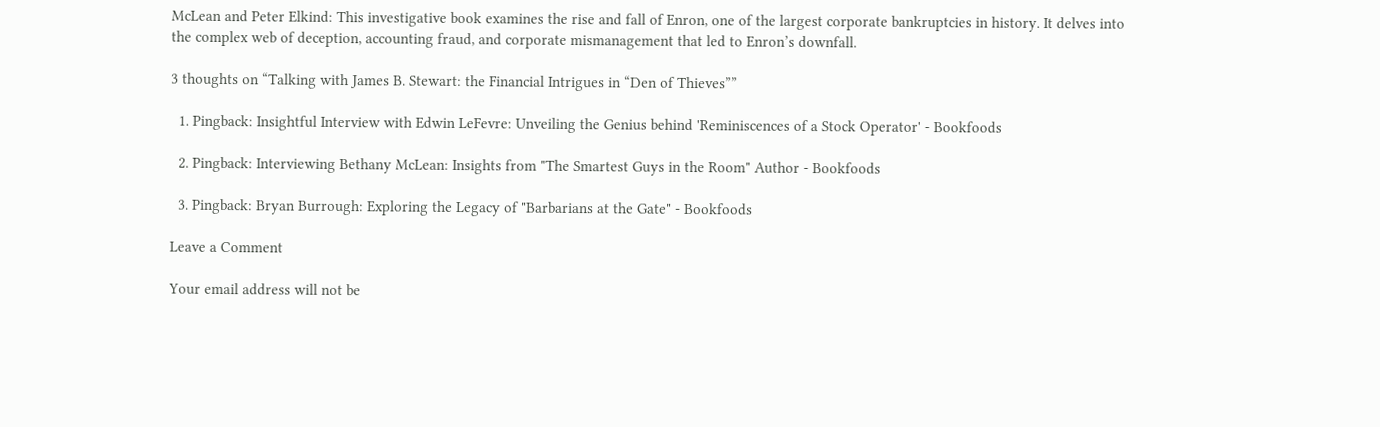McLean and Peter Elkind: This investigative book examines the rise and fall of Enron, one of the largest corporate bankruptcies in history. It delves into the complex web of deception, accounting fraud, and corporate mismanagement that led to Enron’s downfall.

3 thoughts on “Talking with James B. Stewart: the Financial Intrigues in “Den of Thieves””

  1. Pingback: Insightful Interview with Edwin LeFevre: Unveiling the Genius behind 'Reminiscences of a Stock Operator' - Bookfoods

  2. Pingback: Interviewing Bethany McLean: Insights from "The Smartest Guys in the Room" Author - Bookfoods

  3. Pingback: Bryan Burrough: Exploring the Legacy of "Barbarians at the Gate" - Bookfoods

Leave a Comment

Your email address will not be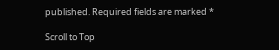published. Required fields are marked *

Scroll to Top